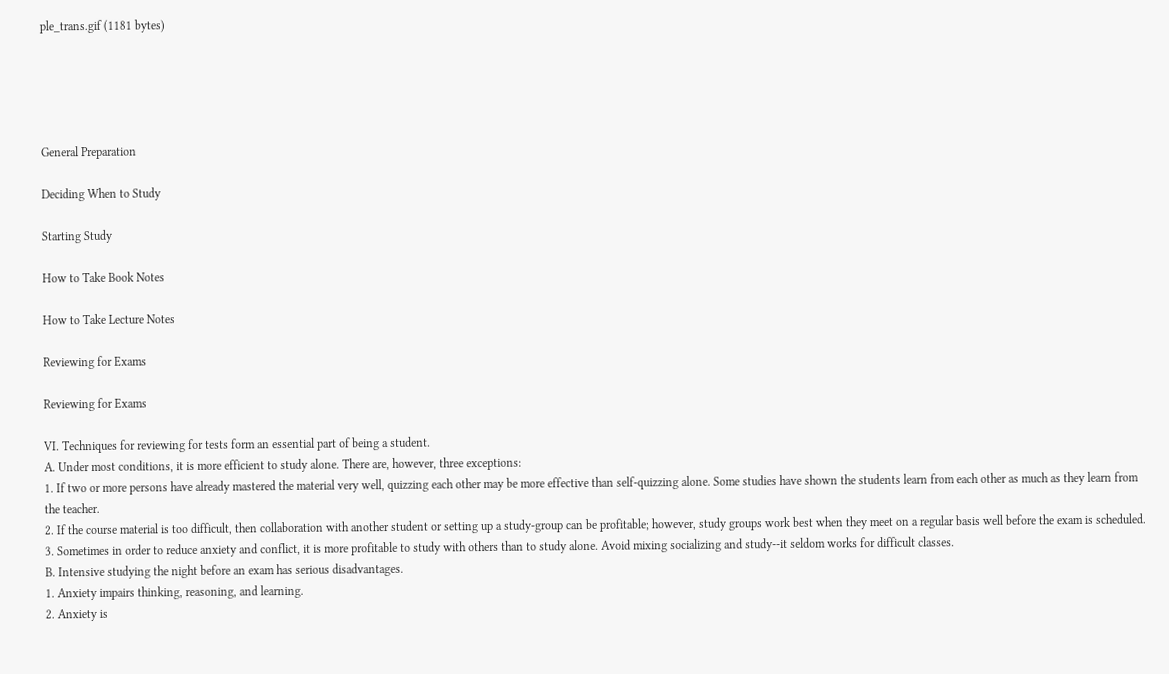ple_trans.gif (1181 bytes)





General Preparation

Deciding When to Study

Starting Study

How to Take Book Notes

How to Take Lecture Notes

Reviewing for Exams

Reviewing for Exams

VI. Techniques for reviewing for tests form an essential part of being a student.
A. Under most conditions, it is more efficient to study alone. There are, however, three exceptions:
1. If two or more persons have already mastered the material very well, quizzing each other may be more effective than self-quizzing alone. Some studies have shown the students learn from each other as much as they learn from the teacher.
2. If the course material is too difficult, then collaboration with another student or setting up a study-group can be profitable; however, study groups work best when they meet on a regular basis well before the exam is scheduled.
3. Sometimes in order to reduce anxiety and conflict, it is more profitable to study with others than to study alone. Avoid mixing socializing and study--it seldom works for difficult classes.
B. Intensive studying the night before an exam has serious disadvantages.
1. Anxiety impairs thinking, reasoning, and learning.
2. Anxiety is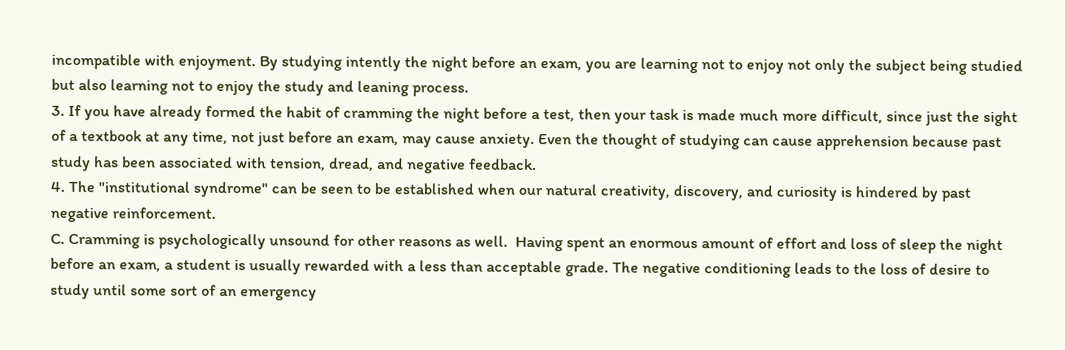incompatible with enjoyment. By studying intently the night before an exam, you are learning not to enjoy not only the subject being studied but also learning not to enjoy the study and leaning process.
3. If you have already formed the habit of cramming the night before a test, then your task is made much more difficult, since just the sight of a textbook at any time, not just before an exam, may cause anxiety. Even the thought of studying can cause apprehension because past study has been associated with tension, dread, and negative feedback.
4. The "institutional syndrome" can be seen to be established when our natural creativity, discovery, and curiosity is hindered by past negative reinforcement.
C. Cramming is psychologically unsound for other reasons as well.  Having spent an enormous amount of effort and loss of sleep the night before an exam, a student is usually rewarded with a less than acceptable grade. The negative conditioning leads to the loss of desire to study until some sort of an emergency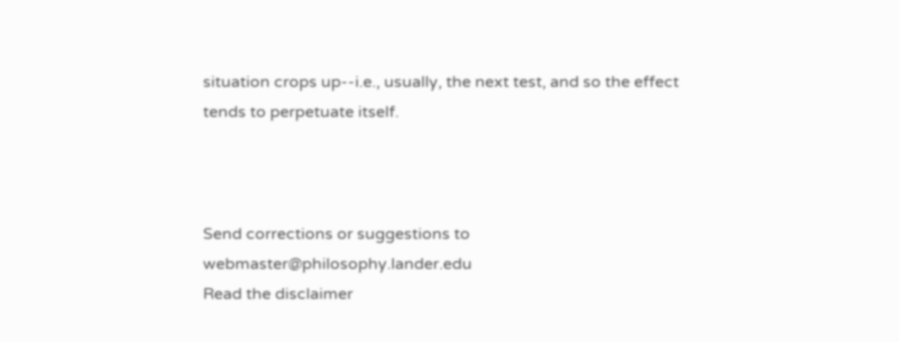situation crops up--i.e., usually, the next test, and so the effect tends to perpetuate itself.



Send corrections or suggestions to webmaster@philosophy.lander.edu
Read the disclaimer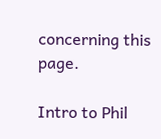concerning this page.

Intro to Phil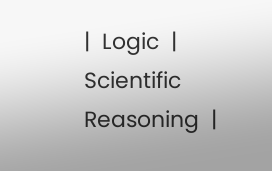|  Logic  |  Scientific Reasoning  |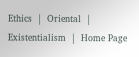Ethics  |  Oriental  |  Existentialism  |  Home Page